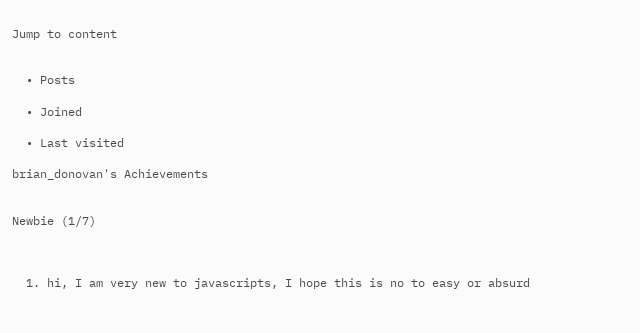Jump to content


  • Posts

  • Joined

  • Last visited

brian_donovan's Achievements


Newbie (1/7)



  1. hi, I am very new to javascripts, I hope this is no to easy or absurd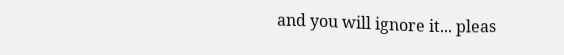and you will ignore it... pleas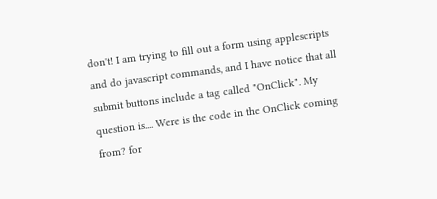don't! I am trying to fill out a form using applescripts and do javascript commands, and I have notice that all submit buttons include a tag called "OnClick". My question is.... Were is the code in the OnClick coming from? for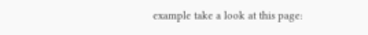example take a look at this page: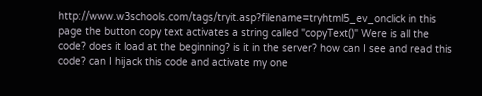http://www.w3schools.com/tags/tryit.asp?filename=tryhtml5_ev_onclick in this page the button copy text activates a string called "copyText()" Were is all the code? does it load at the beginning? is it in the server? how can I see and read this code? can I hijack this code and activate my one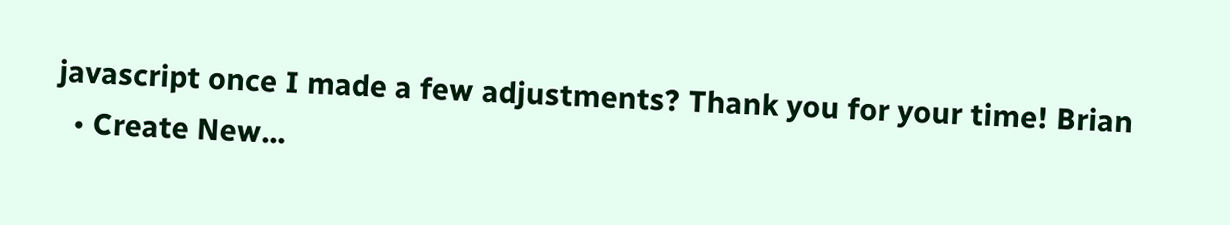javascript once I made a few adjustments? Thank you for your time! Brian
  • Create New...